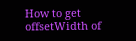How to get offsetWidth of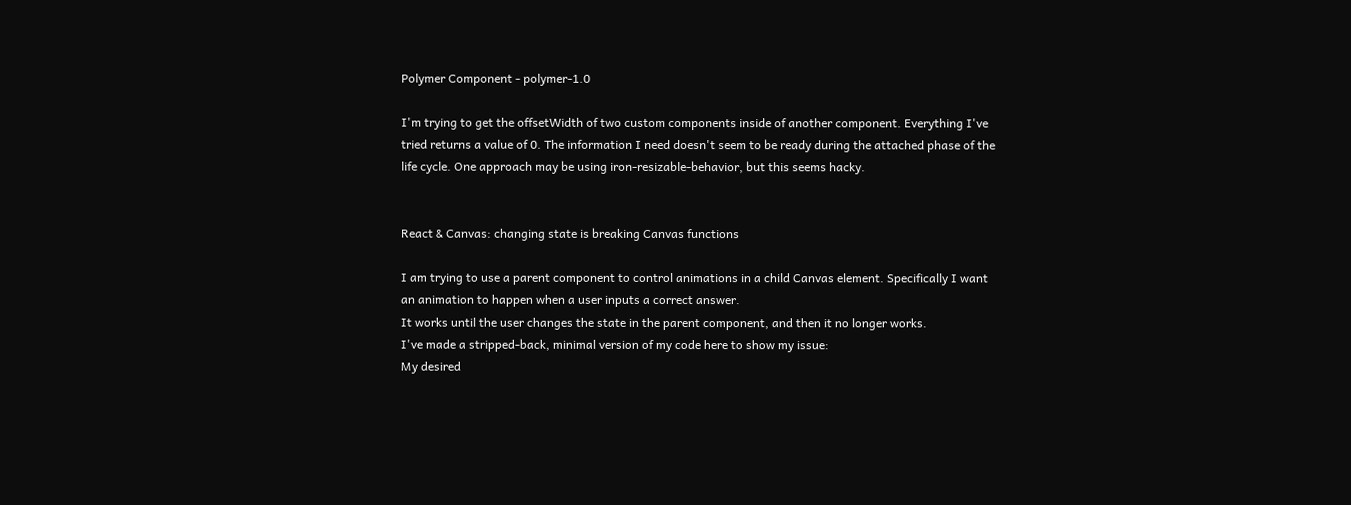Polymer Component - polymer-1.0

I'm trying to get the offsetWidth of two custom components inside of another component. Everything I've tried returns a value of 0. The information I need doesn't seem to be ready during the attached phase of the life cycle. One approach may be using iron-resizable-behavior, but this seems hacky.


React & Canvas: changing state is breaking Canvas functions

I am trying to use a parent component to control animations in a child Canvas element. Specifically I want an animation to happen when a user inputs a correct answer.
It works until the user changes the state in the parent component, and then it no longer works.
I've made a stripped-back, minimal version of my code here to show my issue:
My desired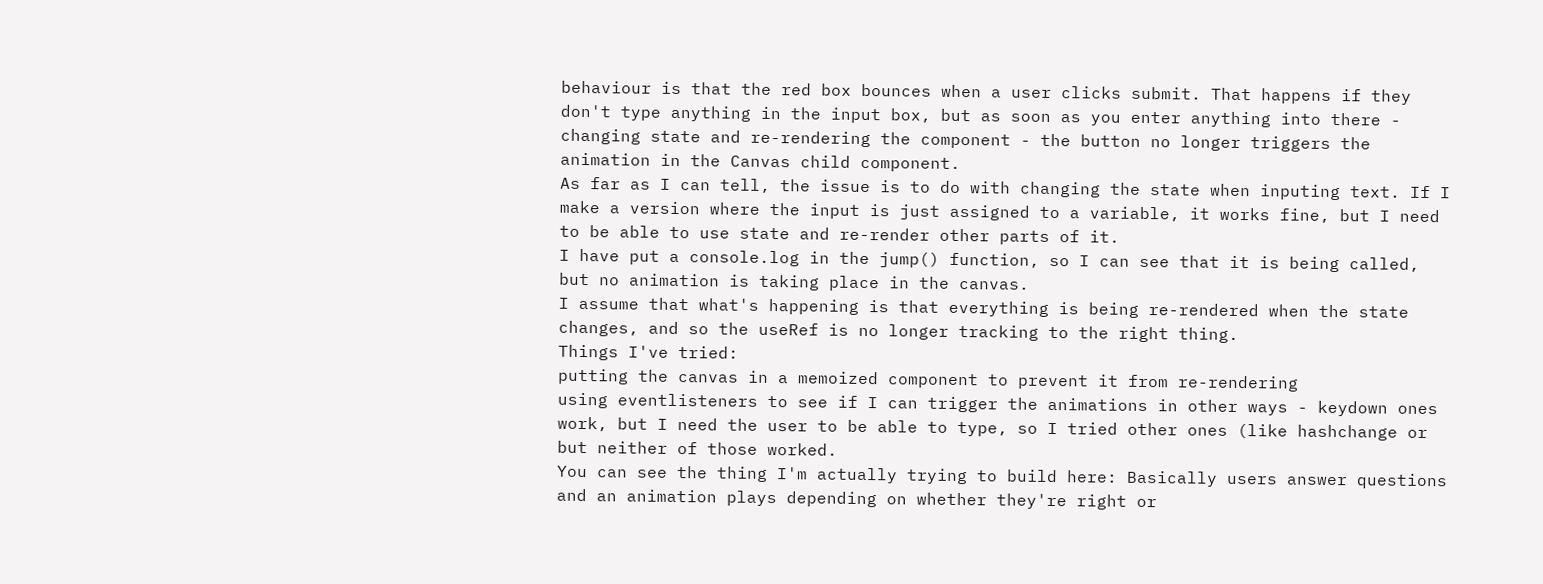behaviour is that the red box bounces when a user clicks submit. That happens if they don't type anything in the input box, but as soon as you enter anything into there - changing state and re-rendering the component - the button no longer triggers the animation in the Canvas child component.
As far as I can tell, the issue is to do with changing the state when inputing text. If I make a version where the input is just assigned to a variable, it works fine, but I need to be able to use state and re-render other parts of it.
I have put a console.log in the jump() function, so I can see that it is being called, but no animation is taking place in the canvas.
I assume that what's happening is that everything is being re-rendered when the state changes, and so the useRef is no longer tracking to the right thing.
Things I've tried:
putting the canvas in a memoized component to prevent it from re-rendering
using eventlisteners to see if I can trigger the animations in other ways - keydown ones work, but I need the user to be able to type, so I tried other ones (like hashchange or but neither of those worked.
You can see the thing I'm actually trying to build here: Basically users answer questions and an animation plays depending on whether they're right or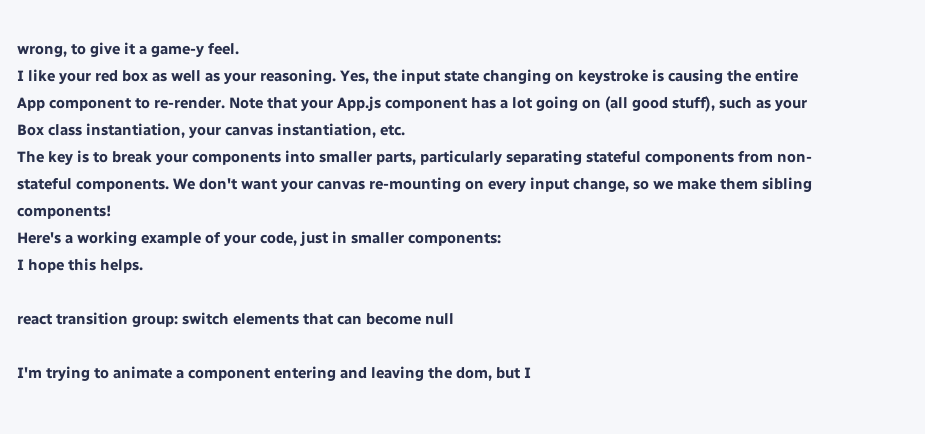wrong, to give it a game-y feel.
I like your red box as well as your reasoning. Yes, the input state changing on keystroke is causing the entire App component to re-render. Note that your App.js component has a lot going on (all good stuff), such as your Box class instantiation, your canvas instantiation, etc.
The key is to break your components into smaller parts, particularly separating stateful components from non-stateful components. We don't want your canvas re-mounting on every input change, so we make them sibling components!
Here's a working example of your code, just in smaller components:
I hope this helps.

react transition group: switch elements that can become null

I'm trying to animate a component entering and leaving the dom, but I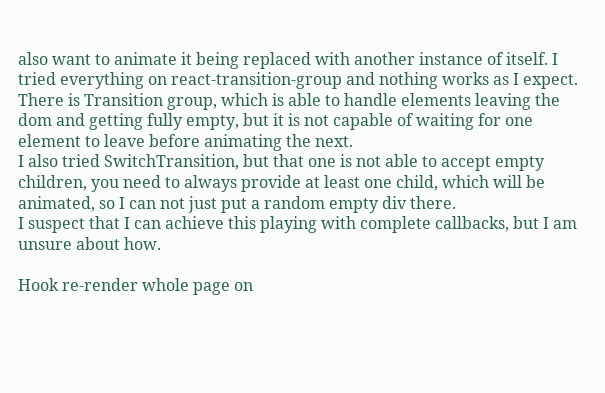also want to animate it being replaced with another instance of itself. I tried everything on react-transition-group and nothing works as I expect.
There is Transition group, which is able to handle elements leaving the dom and getting fully empty, but it is not capable of waiting for one element to leave before animating the next.
I also tried SwitchTransition, but that one is not able to accept empty children, you need to always provide at least one child, which will be animated, so I can not just put a random empty div there.
I suspect that I can achieve this playing with complete callbacks, but I am unsure about how.

Hook re-render whole page on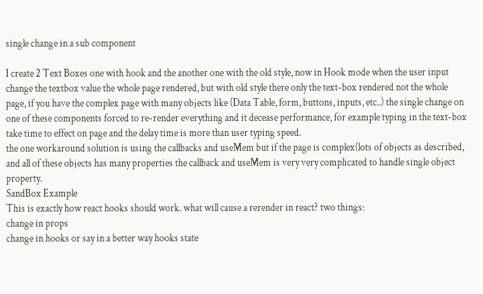single change in a sub component

I create 2 Text Boxes one with hook and the another one with the old style, now in Hook mode when the user input change the textbox value the whole page rendered, but with old style there only the text-box rendered not the whole page, if you have the complex page with many objects like (Data Table, form, buttons, inputs, etc..) the single change on one of these components forced to re-render everything and it decease performance, for example typing in the text-box take time to effect on page and the delay time is more than user typing speed.
the one workaround solution is using the callbacks and useMem but if the page is complex(lots of objects as described, and all of these objects has many properties the callback and useMem is very very complicated to handle single object property.
SandBox Example
This is exactly how react hooks should work. what will cause a rerender in react? two things:
change in props
change in hooks or say in a better way hooks state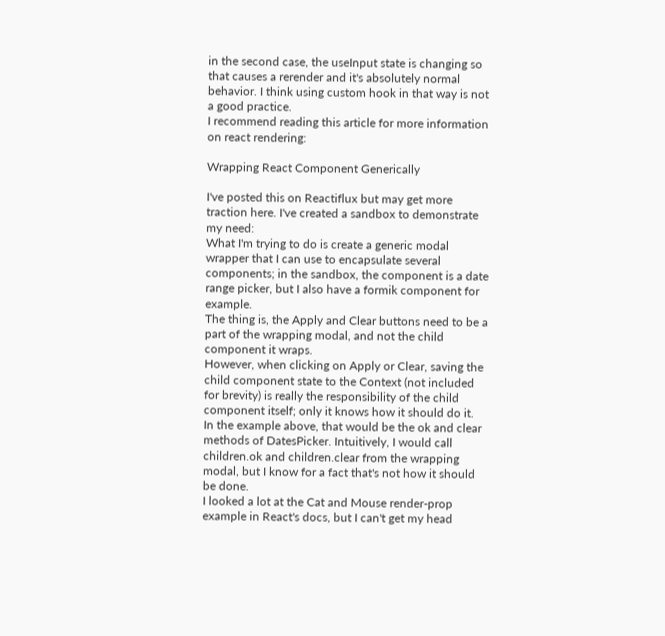in the second case, the useInput state is changing so that causes a rerender and it's absolutely normal behavior. I think using custom hook in that way is not a good practice.
I recommend reading this article for more information on react rendering:

Wrapping React Component Generically

I've posted this on Reactiflux but may get more traction here. I've created a sandbox to demonstrate my need:
What I'm trying to do is create a generic modal wrapper that I can use to encapsulate several components; in the sandbox, the component is a date range picker, but I also have a formik component for example.
The thing is, the Apply and Clear buttons need to be a part of the wrapping modal, and not the child component it wraps.
However, when clicking on Apply or Clear, saving the child component state to the Context (not included for brevity) is really the responsibility of the child component itself; only it knows how it should do it.
In the example above, that would be the ok and clear methods of DatesPicker. Intuitively, I would call children.ok and children.clear from the wrapping modal, but I know for a fact that's not how it should be done.
I looked a lot at the Cat and Mouse render-prop example in React's docs, but I can't get my head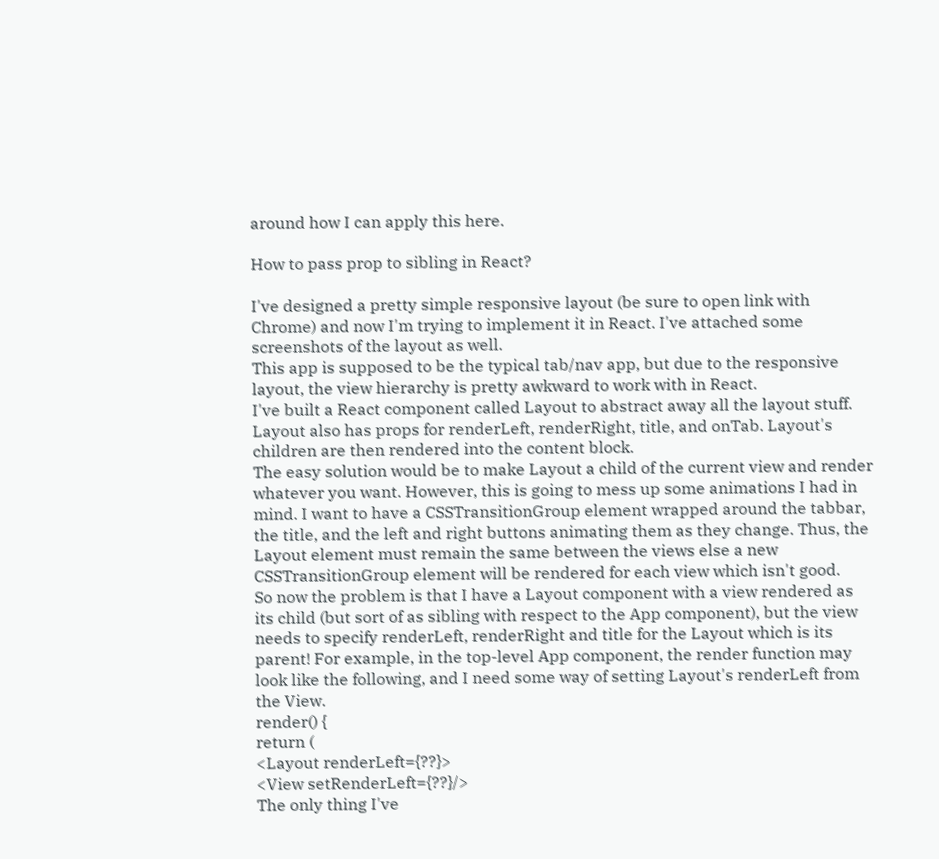around how I can apply this here.

How to pass prop to sibling in React?

I've designed a pretty simple responsive layout (be sure to open link with Chrome) and now I'm trying to implement it in React. I've attached some screenshots of the layout as well.
This app is supposed to be the typical tab/nav app, but due to the responsive layout, the view hierarchy is pretty awkward to work with in React.
I've built a React component called Layout to abstract away all the layout stuff. Layout also has props for renderLeft, renderRight, title, and onTab. Layout's children are then rendered into the content block.
The easy solution would be to make Layout a child of the current view and render whatever you want. However, this is going to mess up some animations I had in mind. I want to have a CSSTransitionGroup element wrapped around the tabbar, the title, and the left and right buttons animating them as they change. Thus, the Layout element must remain the same between the views else a new CSSTransitionGroup element will be rendered for each view which isn't good.
So now the problem is that I have a Layout component with a view rendered as its child (but sort of as sibling with respect to the App component), but the view needs to specify renderLeft, renderRight and title for the Layout which is its parent! For example, in the top-level App component, the render function may look like the following, and I need some way of setting Layout's renderLeft from the View.
render() {
return (
<Layout renderLeft={??}>
<View setRenderLeft={??}/>
The only thing I've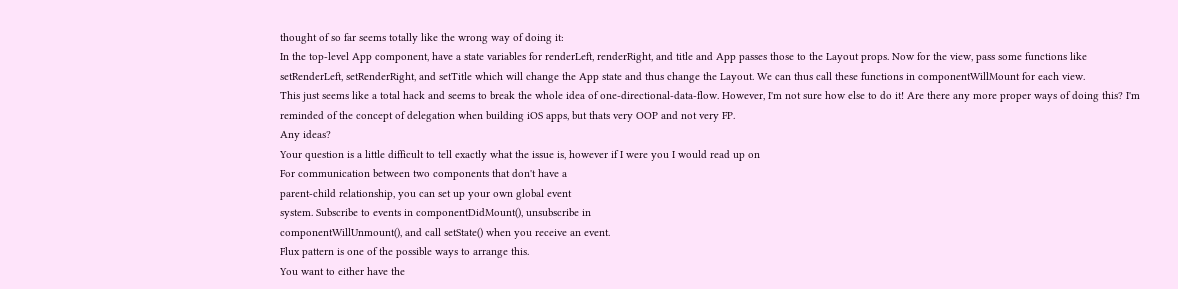thought of so far seems totally like the wrong way of doing it:
In the top-level App component, have a state variables for renderLeft, renderRight, and title and App passes those to the Layout props. Now for the view, pass some functions like setRenderLeft, setRenderRight, and setTitle which will change the App state and thus change the Layout. We can thus call these functions in componentWillMount for each view.
This just seems like a total hack and seems to break the whole idea of one-directional-data-flow. However, I'm not sure how else to do it! Are there any more proper ways of doing this? I'm reminded of the concept of delegation when building iOS apps, but thats very OOP and not very FP.
Any ideas?
Your question is a little difficult to tell exactly what the issue is, however if I were you I would read up on
For communication between two components that don't have a
parent-child relationship, you can set up your own global event
system. Subscribe to events in componentDidMount(), unsubscribe in
componentWillUnmount(), and call setState() when you receive an event.
Flux pattern is one of the possible ways to arrange this.
You want to either have the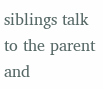siblings talk to the parent and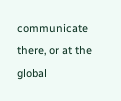communicate there, or at the global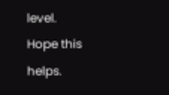level.
Hope this helps.